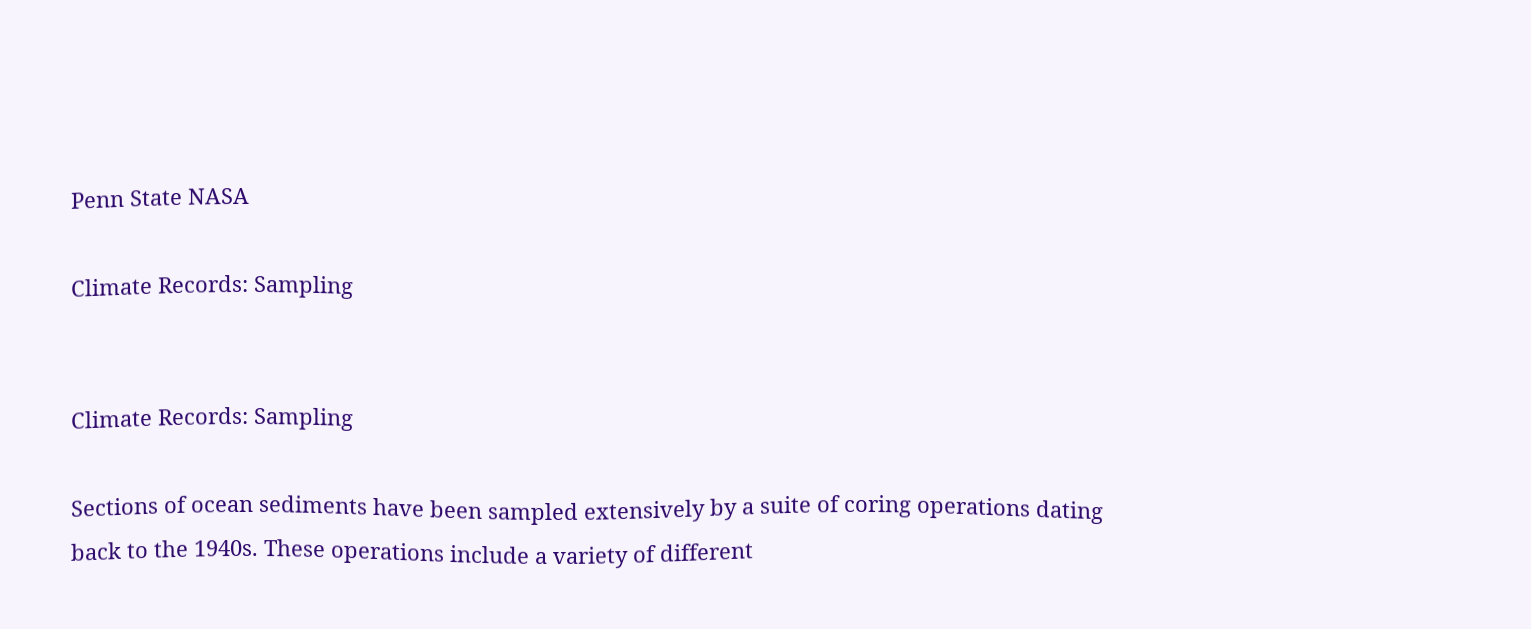Penn State NASA

Climate Records: Sampling


Climate Records: Sampling

Sections of ocean sediments have been sampled extensively by a suite of coring operations dating back to the 1940s. These operations include a variety of different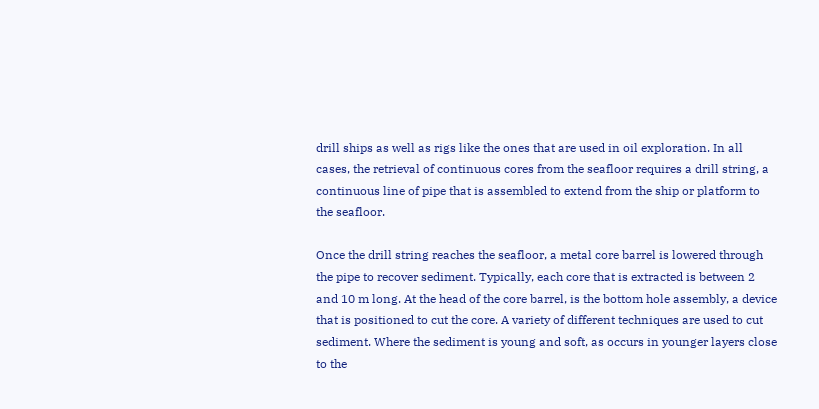drill ships as well as rigs like the ones that are used in oil exploration. In all cases, the retrieval of continuous cores from the seafloor requires a drill string, a continuous line of pipe that is assembled to extend from the ship or platform to the seafloor.

Once the drill string reaches the seafloor, a metal core barrel is lowered through the pipe to recover sediment. Typically, each core that is extracted is between 2 and 10 m long. At the head of the core barrel, is the bottom hole assembly, a device that is positioned to cut the core. A variety of different techniques are used to cut sediment. Where the sediment is young and soft, as occurs in younger layers close to the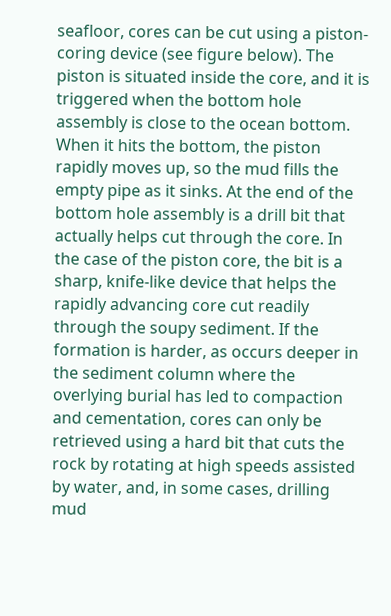seafloor, cores can be cut using a piston-coring device (see figure below). The piston is situated inside the core, and it is triggered when the bottom hole assembly is close to the ocean bottom. When it hits the bottom, the piston rapidly moves up, so the mud fills the empty pipe as it sinks. At the end of the bottom hole assembly is a drill bit that actually helps cut through the core. In the case of the piston core, the bit is a sharp, knife-like device that helps the rapidly advancing core cut readily through the soupy sediment. If the formation is harder, as occurs deeper in the sediment column where the overlying burial has led to compaction and cementation, cores can only be retrieved using a hard bit that cuts the rock by rotating at high speeds assisted by water, and, in some cases, drilling mud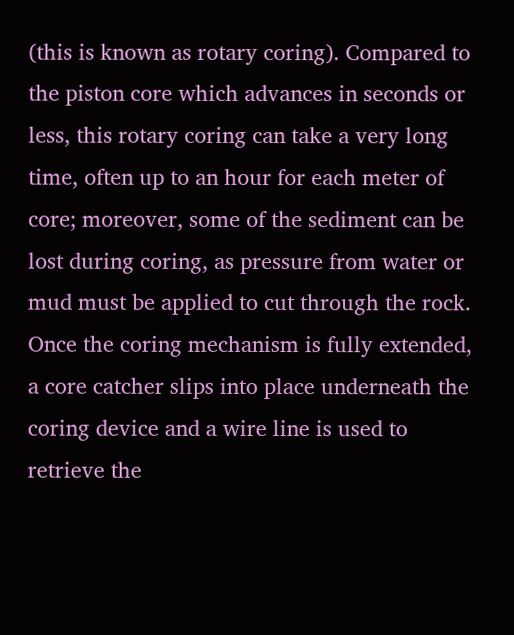(this is known as rotary coring). Compared to the piston core which advances in seconds or less, this rotary coring can take a very long time, often up to an hour for each meter of core; moreover, some of the sediment can be lost during coring, as pressure from water or mud must be applied to cut through the rock. Once the coring mechanism is fully extended, a core catcher slips into place underneath the coring device and a wire line is used to retrieve the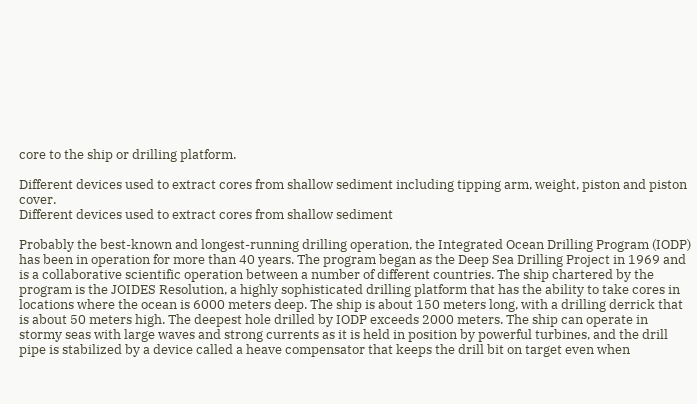core to the ship or drilling platform.

Different devices used to extract cores from shallow sediment including tipping arm, weight, piston and piston cover.
Different devices used to extract cores from shallow sediment

Probably the best-known and longest-running drilling operation, the Integrated Ocean Drilling Program (IODP) has been in operation for more than 40 years. The program began as the Deep Sea Drilling Project in 1969 and is a collaborative scientific operation between a number of different countries. The ship chartered by the program is the JOIDES Resolution, a highly sophisticated drilling platform that has the ability to take cores in locations where the ocean is 6000 meters deep. The ship is about 150 meters long, with a drilling derrick that is about 50 meters high. The deepest hole drilled by IODP exceeds 2000 meters. The ship can operate in stormy seas with large waves and strong currents as it is held in position by powerful turbines, and the drill pipe is stabilized by a device called a heave compensator that keeps the drill bit on target even when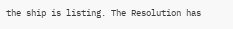the ship is listing. The Resolution has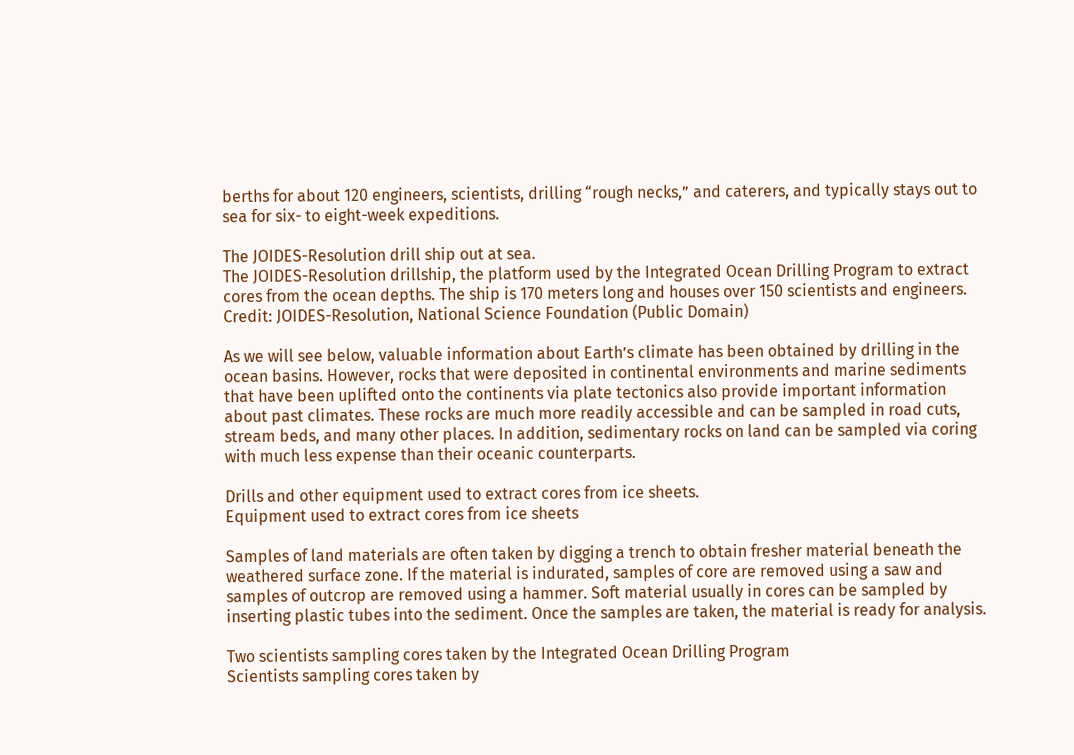berths for about 120 engineers, scientists, drilling “rough necks,” and caterers, and typically stays out to sea for six- to eight-week expeditions.

The JOIDES-Resolution drill ship out at sea.
The JOIDES-Resolution drillship, the platform used by the Integrated Ocean Drilling Program to extract cores from the ocean depths. The ship is 170 meters long and houses over 150 scientists and engineers.
Credit: JOIDES-Resolution, National Science Foundation (Public Domain)

As we will see below, valuable information about Earth’s climate has been obtained by drilling in the ocean basins. However, rocks that were deposited in continental environments and marine sediments that have been uplifted onto the continents via plate tectonics also provide important information about past climates. These rocks are much more readily accessible and can be sampled in road cuts, stream beds, and many other places. In addition, sedimentary rocks on land can be sampled via coring with much less expense than their oceanic counterparts.

Drills and other equipment used to extract cores from ice sheets.
Equipment used to extract cores from ice sheets

Samples of land materials are often taken by digging a trench to obtain fresher material beneath the weathered surface zone. If the material is indurated, samples of core are removed using a saw and samples of outcrop are removed using a hammer. Soft material usually in cores can be sampled by inserting plastic tubes into the sediment. Once the samples are taken, the material is ready for analysis.

Two scientists sampling cores taken by the Integrated Ocean Drilling Program
Scientists sampling cores taken by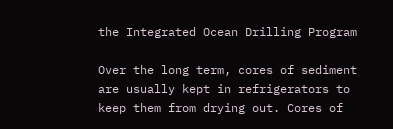the Integrated Ocean Drilling Program

Over the long term, cores of sediment are usually kept in refrigerators to keep them from drying out. Cores of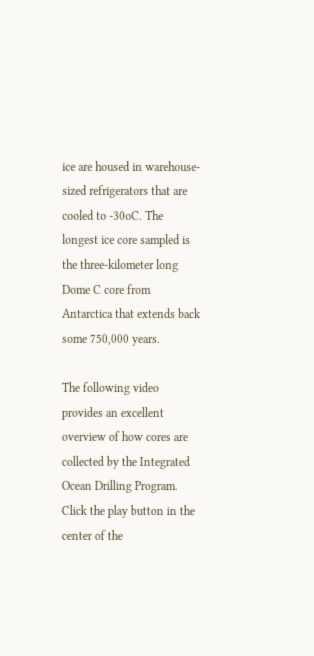ice are housed in warehouse-sized refrigerators that are cooled to -30oC. The longest ice core sampled is the three-kilometer long Dome C core from Antarctica that extends back some 750,000 years.

The following video provides an excellent overview of how cores are collected by the Integrated Ocean Drilling Program. Click the play button in the center of the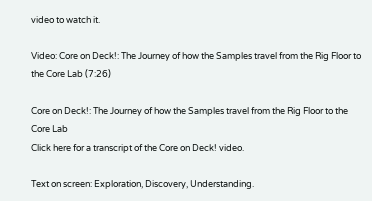video to watch it.

Video: Core on Deck!: The Journey of how the Samples travel from the Rig Floor to the Core Lab (7:26)

Core on Deck!: The Journey of how the Samples travel from the Rig Floor to the Core Lab
Click here for a transcript of the Core on Deck! video.

Text on screen: Exploration, Discovery, Understanding.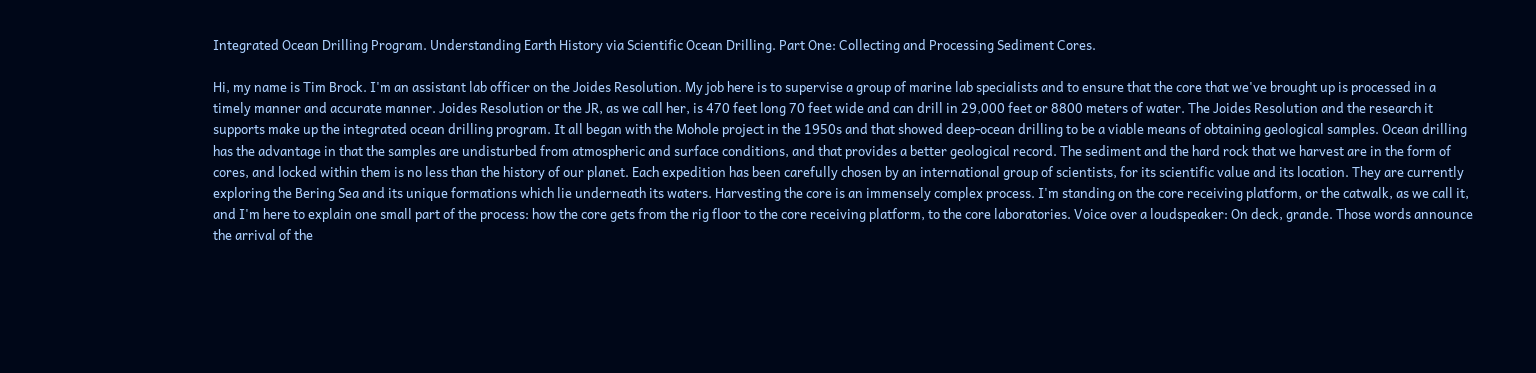Integrated Ocean Drilling Program. Understanding Earth History via Scientific Ocean Drilling. Part One: Collecting and Processing Sediment Cores.

Hi, my name is Tim Brock. I'm an assistant lab officer on the Joides Resolution. My job here is to supervise a group of marine lab specialists and to ensure that the core that we've brought up is processed in a timely manner and accurate manner. Joides Resolution or the JR, as we call her, is 470 feet long 70 feet wide and can drill in 29,000 feet or 8800 meters of water. The Joides Resolution and the research it supports make up the integrated ocean drilling program. It all began with the Mohole project in the 1950s and that showed deep-ocean drilling to be a viable means of obtaining geological samples. Ocean drilling has the advantage in that the samples are undisturbed from atmospheric and surface conditions, and that provides a better geological record. The sediment and the hard rock that we harvest are in the form of cores, and locked within them is no less than the history of our planet. Each expedition has been carefully chosen by an international group of scientists, for its scientific value and its location. They are currently exploring the Bering Sea and its unique formations which lie underneath its waters. Harvesting the core is an immensely complex process. I'm standing on the core receiving platform, or the catwalk, as we call it, and I'm here to explain one small part of the process: how the core gets from the rig floor to the core receiving platform, to the core laboratories. Voice over a loudspeaker: On deck, grande. Those words announce the arrival of the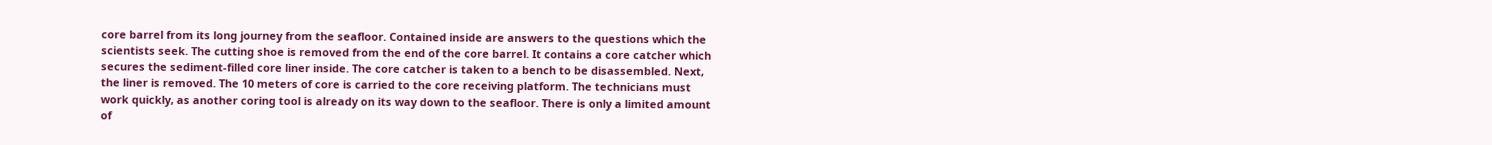core barrel from its long journey from the seafloor. Contained inside are answers to the questions which the scientists seek. The cutting shoe is removed from the end of the core barrel. It contains a core catcher which secures the sediment-filled core liner inside. The core catcher is taken to a bench to be disassembled. Next, the liner is removed. The 10 meters of core is carried to the core receiving platform. The technicians must work quickly, as another coring tool is already on its way down to the seafloor. There is only a limited amount of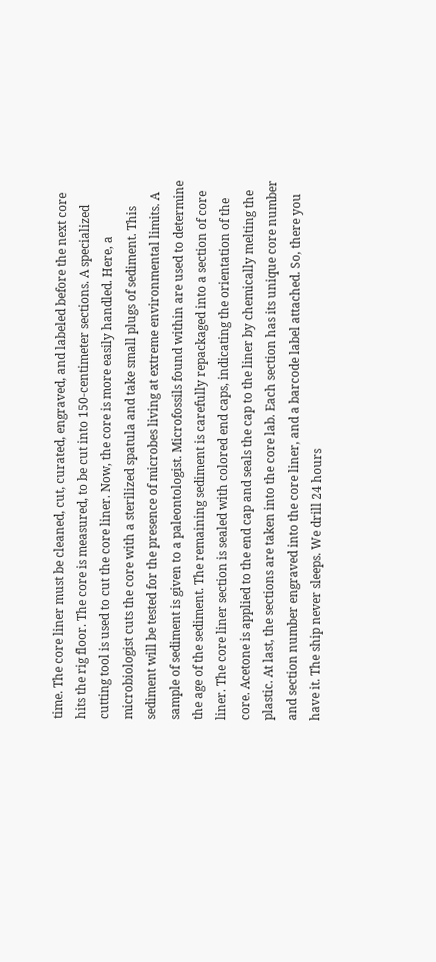time. The core liner must be cleaned, cut, curated, engraved, and labeled before the next core hits the rig floor. The core is measured, to be cut into 150-centimeter sections. A specialized cutting tool is used to cut the core liner. Now, the core is more easily handled. Here, a microbiologist cuts the core with a sterilized spatula and take small plugs of sediment. This sediment will be tested for the presence of microbes living at extreme environmental limits. A sample of sediment is given to a paleontologist. Microfossils found within are used to determine the age of the sediment. The remaining sediment is carefully repackaged into a section of core liner. The core liner section is sealed with colored end caps, indicating the orientation of the core. Acetone is applied to the end cap and seals the cap to the liner by chemically melting the plastic. At last, the sections are taken into the core lab. Each section has its unique core number and section number engraved into the core liner, and a barcode label attached. So, there you have it. The ship never sleeps. We drill 24 hours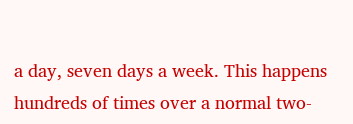a day, seven days a week. This happens hundreds of times over a normal two-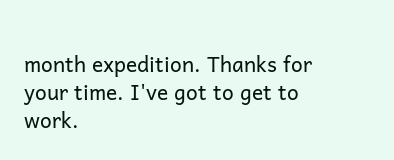month expedition. Thanks for your time. I've got to get to work.